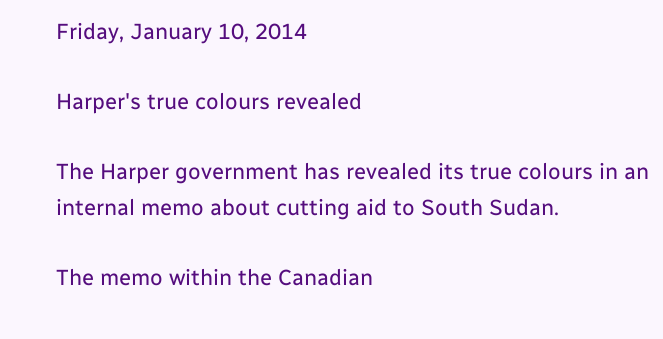Friday, January 10, 2014

Harper's true colours revealed

The Harper government has revealed its true colours in an internal memo about cutting aid to South Sudan.

The memo within the Canadian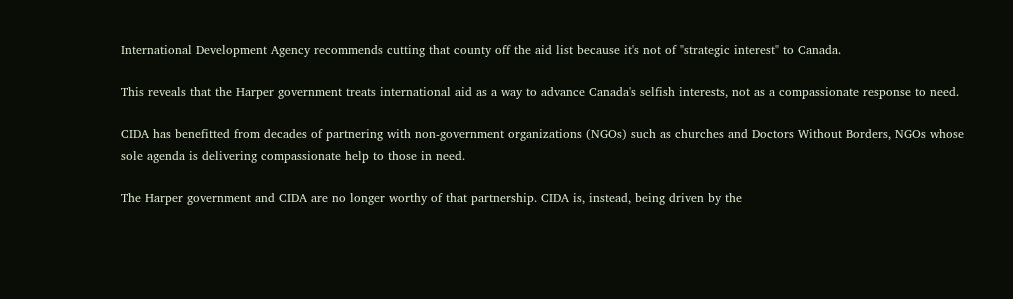International Development Agency recommends cutting that county off the aid list because it's not of "strategic interest" to Canada.

This reveals that the Harper government treats international aid as a way to advance Canada's selfish interests, not as a compassionate response to need.

CIDA has benefitted from decades of partnering with non-government organizations (NGOs) such as churches and Doctors Without Borders, NGOs whose sole agenda is delivering compassionate help to those in need.

The Harper government and CIDA are no longer worthy of that partnership. CIDA is, instead, being driven by the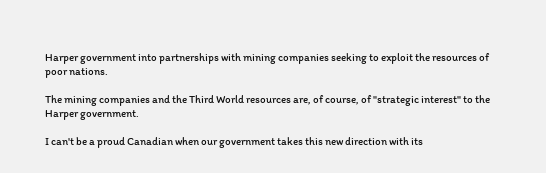Harper government into partnerships with mining companies seeking to exploit the resources of poor nations.

The mining companies and the Third World resources are, of course, of "strategic interest" to the Harper government.

I can't be a proud Canadian when our government takes this new direction with its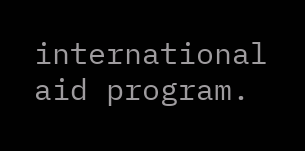international aid program.